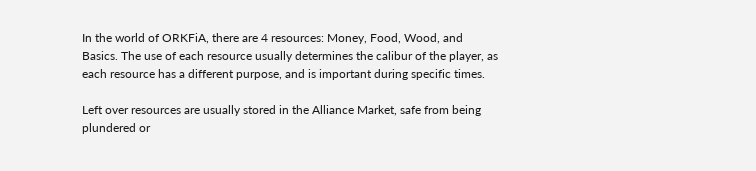In the world of ORKFiA, there are 4 resources: Money, Food, Wood, and Basics. The use of each resource usually determines the calibur of the player, as each resource has a different purpose, and is important during specific times.

Left over resources are usually stored in the Alliance Market, safe from being plundered or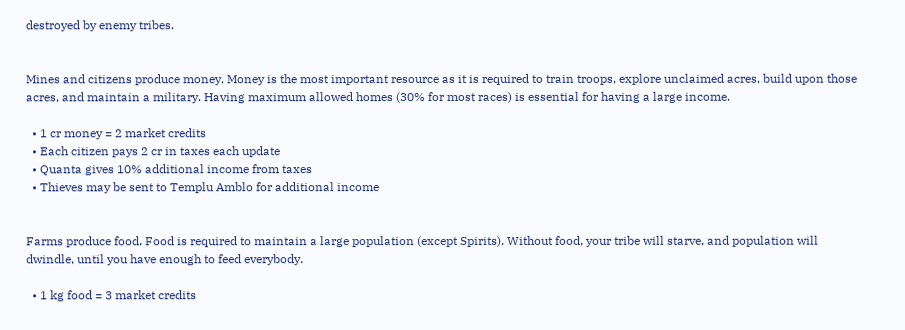destroyed by enemy tribes.


Mines and citizens produce money. Money is the most important resource as it is required to train troops, explore unclaimed acres, build upon those acres, and maintain a military. Having maximum allowed homes (30% for most races) is essential for having a large income.

  • 1 cr money = 2 market credits
  • Each citizen pays 2 cr in taxes each update
  • Quanta gives 10% additional income from taxes
  • Thieves may be sent to Templu Amblo for additional income


Farms produce food. Food is required to maintain a large population (except Spirits). Without food, your tribe will starve, and population will dwindle, until you have enough to feed everybody.

  • 1 kg food = 3 market credits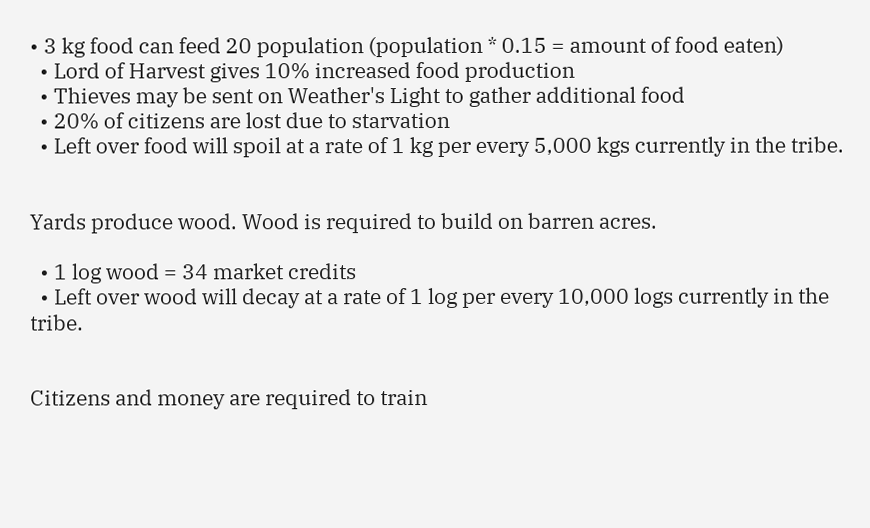• 3 kg food can feed 20 population (population * 0.15 = amount of food eaten)
  • Lord of Harvest gives 10% increased food production
  • Thieves may be sent on Weather's Light to gather additional food
  • 20% of citizens are lost due to starvation
  • Left over food will spoil at a rate of 1 kg per every 5,000 kgs currently in the tribe.


Yards produce wood. Wood is required to build on barren acres.

  • 1 log wood = 34 market credits
  • Left over wood will decay at a rate of 1 log per every 10,000 logs currently in the tribe.


Citizens and money are required to train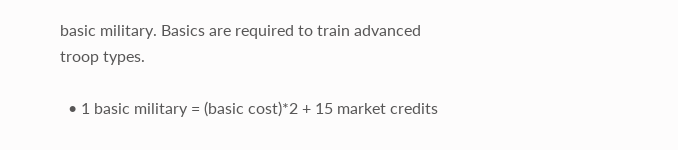basic military. Basics are required to train advanced troop types.

  • 1 basic military = (basic cost)*2 + 15 market credits